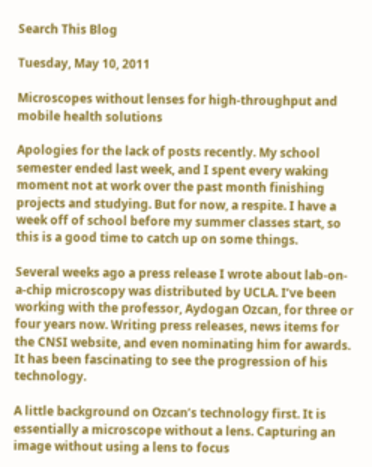Search This Blog

Tuesday, May 10, 2011

Microscopes without lenses for high-throughput and mobile health solutions

Apologies for the lack of posts recently. My school semester ended last week, and I spent every waking moment not at work over the past month finishing projects and studying. But for now, a respite. I have a week off of school before my summer classes start, so this is a good time to catch up on some things.

Several weeks ago a press release I wrote about lab-on-a-chip microscopy was distributed by UCLA. I’ve been working with the professor, Aydogan Ozcan, for three or four years now. Writing press releases, news items for the CNSI website, and even nominating him for awards. It has been fascinating to see the progression of his technology.

A little background on Ozcan’s technology first. It is essentially a microscope without a lens. Capturing an image without using a lens to focus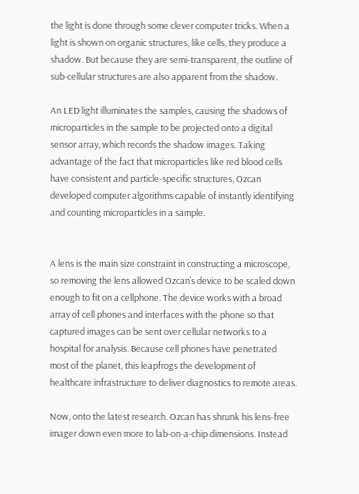the light is done through some clever computer tricks. When a light is shown on organic structures, like cells, they produce a shadow. But because they are semi-transparent, the outline of sub-cellular structures are also apparent from the shadow.

An LED light illuminates the samples, causing the shadows of microparticles in the sample to be projected onto a digital sensor array, which records the shadow images. Taking advantage of the fact that microparticles like red blood cells have consistent and particle-specific structures, Ozcan developed computer algorithms capable of instantly identifying and counting microparticles in a sample.


A lens is the main size constraint in constructing a microscope, so removing the lens allowed Ozcan’s device to be scaled down enough to fit on a cellphone. The device works with a broad array of cell phones and interfaces with the phone so that captured images can be sent over cellular networks to a hospital for analysis. Because cell phones have penetrated most of the planet, this leapfrogs the development of healthcare infrastructure to deliver diagnostics to remote areas.

Now, onto the latest research. Ozcan has shrunk his lens-free imager down even more to lab-on-a-chip dimensions. Instead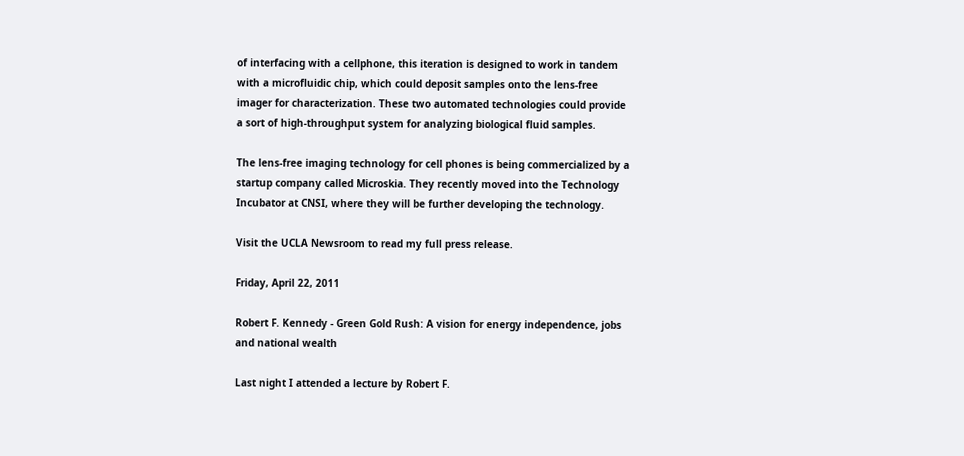of interfacing with a cellphone, this iteration is designed to work in tandem with a microfluidic chip, which could deposit samples onto the lens-free imager for characterization. These two automated technologies could provide a sort of high-throughput system for analyzing biological fluid samples.

The lens-free imaging technology for cell phones is being commercialized by a startup company called Microskia. They recently moved into the Technology Incubator at CNSI, where they will be further developing the technology.

Visit the UCLA Newsroom to read my full press release.

Friday, April 22, 2011

Robert F. Kennedy - Green Gold Rush: A vision for energy independence, jobs and national wealth

Last night I attended a lecture by Robert F.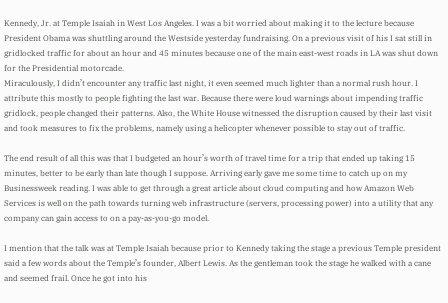Kennedy, Jr. at Temple Isaiah in West Los Angeles. I was a bit worried about making it to the lecture because President Obama was shuttling around the Westside yesterday fundraising. On a previous visit of his I sat still in gridlocked traffic for about an hour and 45 minutes because one of the main east-west roads in LA was shut down for the Presidential motorcade.
Miraculously, I didn’t encounter any traffic last night, it even seemed much lighter than a normal rush hour. I attribute this mostly to people fighting the last war. Because there were loud warnings about impending traffic gridlock, people changed their patterns. Also, the White House witnessed the disruption caused by their last visit and took measures to fix the problems, namely using a helicopter whenever possible to stay out of traffic.

The end result of all this was that I budgeted an hour’s worth of travel time for a trip that ended up taking 15 minutes, better to be early than late though I suppose. Arriving early gave me some time to catch up on my Businessweek reading. I was able to get through a great article about cloud computing and how Amazon Web Services is well on the path towards turning web infrastructure (servers, processing power) into a utility that any company can gain access to on a pay-as-you-go model.

I mention that the talk was at Temple Isaiah because prior to Kennedy taking the stage a previous Temple president said a few words about the Temple’s founder, Albert Lewis. As the gentleman took the stage he walked with a cane and seemed frail. Once he got into his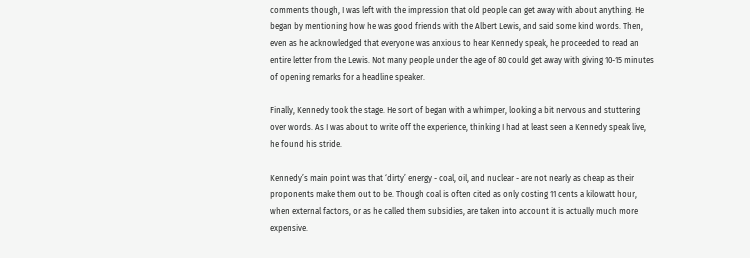comments though, I was left with the impression that old people can get away with about anything. He began by mentioning how he was good friends with the Albert Lewis, and said some kind words. Then, even as he acknowledged that everyone was anxious to hear Kennedy speak, he proceeded to read an entire letter from the Lewis. Not many people under the age of 80 could get away with giving 10-15 minutes of opening remarks for a headline speaker.

Finally, Kennedy took the stage. He sort of began with a whimper, looking a bit nervous and stuttering over words. As I was about to write off the experience, thinking I had at least seen a Kennedy speak live, he found his stride.

Kennedy’s main point was that ‘dirty’ energy - coal, oil, and nuclear - are not nearly as cheap as their proponents make them out to be. Though coal is often cited as only costing 11 cents a kilowatt hour, when external factors, or as he called them subsidies, are taken into account it is actually much more expensive.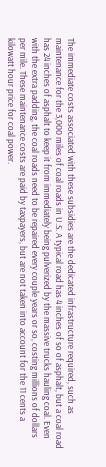The immediate costs associated with these subsidies are the dedicated infrastructure required, such as maintenance for the 3,000 miles of coal roads in U.S. A typical road has 4 inches of so of asphalt, but a coal road has 24 inches of asphalt to keep it from immediately being pulverized by the massive trucks hauling coal. Even with the extra padding, the coal roads need to be repaired every couple years or so, costing millions of dollars per mile. These maintenance costs are paid by taxpayers, but are not taken into account for the 11 cents a kilowatt hour price for coal power.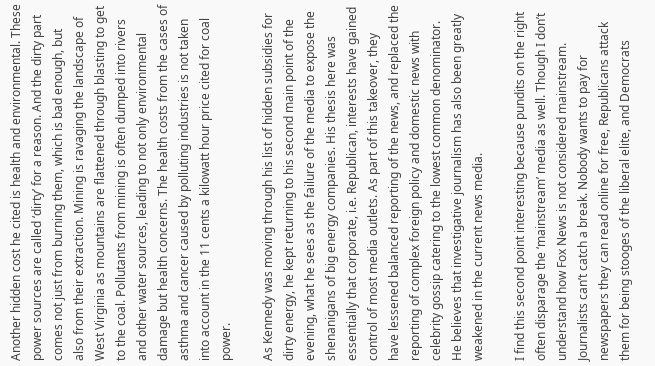Another hidden cost he cited is health and environmental. These power sources are called ‘dirty’ for a reason. And the dirty part comes not just from burning them, which is bad enough, but also from their extraction. Mining is ravaging the landscape of West Virginia as mountains are flattened through blasting to get to the coal. Pollutants from mining is often dumped into rivers and other water sources, leading to not only environmental damage but health concerns. The health costs from the cases of asthma and cancer caused by polluting industries is not taken into account in the 11 cents a kilowatt hour price cited for coal power.

As Kennedy was moving through his list of hidden subsidies for dirty energy, he kept returning to his second main point of the evening, what he sees as the failure of the media to expose the shenanigans of big energy companies. His thesis here was essentially that corporate, i.e. Republican, interests have gained control of most media outlets. As part of this takeover, they have lessened balanced reporting of the news, and replaced the reporting of complex foreign policy and domestic news with celebrity gossip catering to the lowest common denominator. He believes that investigative journalism has also been greatly weakened in the current news media.

I find this second point interesting because pundits on the right often disparage the ‘mainstream’ media as well. Though I don’t understand how Fox News is not considered mainstream. Journalists can’t catch a break. Nobody wants to pay for newspapers they can read online for free, Republicans attack them for being stooges of the liberal elite, and Democrats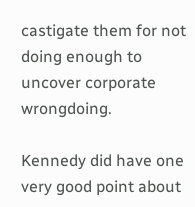castigate them for not doing enough to uncover corporate wrongdoing.

Kennedy did have one very good point about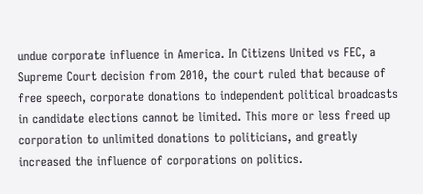undue corporate influence in America. In Citizens United vs FEC, a Supreme Court decision from 2010, the court ruled that because of free speech, corporate donations to independent political broadcasts in candidate elections cannot be limited. This more or less freed up corporation to unlimited donations to politicians, and greatly increased the influence of corporations on politics.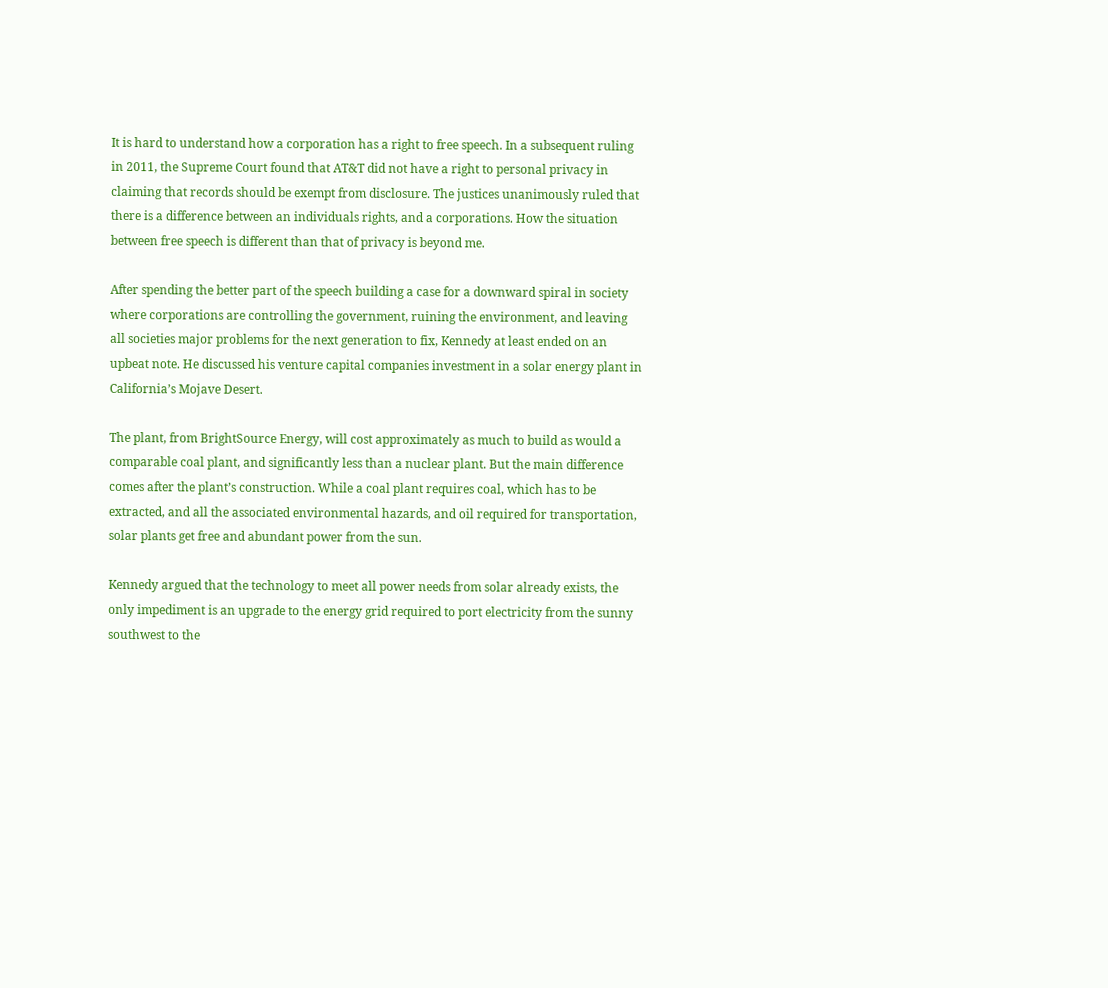It is hard to understand how a corporation has a right to free speech. In a subsequent ruling in 2011, the Supreme Court found that AT&T did not have a right to personal privacy in claiming that records should be exempt from disclosure. The justices unanimously ruled that there is a difference between an individuals rights, and a corporations. How the situation between free speech is different than that of privacy is beyond me.

After spending the better part of the speech building a case for a downward spiral in society where corporations are controlling the government, ruining the environment, and leaving all societies major problems for the next generation to fix, Kennedy at least ended on an upbeat note. He discussed his venture capital companies investment in a solar energy plant in California’s Mojave Desert.

The plant, from BrightSource Energy, will cost approximately as much to build as would a comparable coal plant, and significantly less than a nuclear plant. But the main difference comes after the plant’s construction. While a coal plant requires coal, which has to be extracted, and all the associated environmental hazards, and oil required for transportation, solar plants get free and abundant power from the sun.

Kennedy argued that the technology to meet all power needs from solar already exists, the only impediment is an upgrade to the energy grid required to port electricity from the sunny southwest to the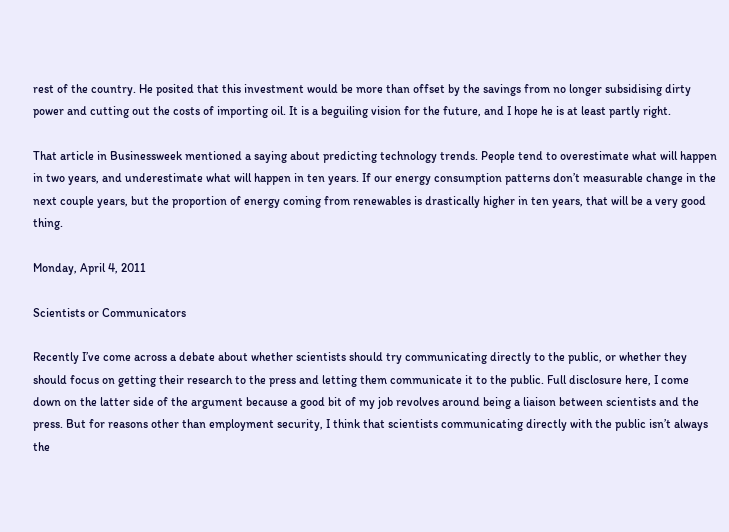rest of the country. He posited that this investment would be more than offset by the savings from no longer subsidising dirty power and cutting out the costs of importing oil. It is a beguiling vision for the future, and I hope he is at least partly right.

That article in Businessweek mentioned a saying about predicting technology trends. People tend to overestimate what will happen in two years, and underestimate what will happen in ten years. If our energy consumption patterns don’t measurable change in the next couple years, but the proportion of energy coming from renewables is drastically higher in ten years, that will be a very good thing.

Monday, April 4, 2011

Scientists or Communicators

Recently I’ve come across a debate about whether scientists should try communicating directly to the public, or whether they should focus on getting their research to the press and letting them communicate it to the public. Full disclosure here, I come down on the latter side of the argument because a good bit of my job revolves around being a liaison between scientists and the press. But for reasons other than employment security, I think that scientists communicating directly with the public isn’t always the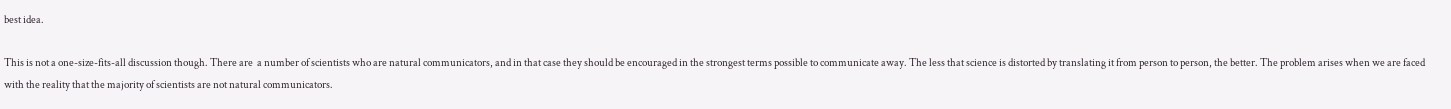best idea.

This is not a one-size-fits-all discussion though. There are  a number of scientists who are natural communicators, and in that case they should be encouraged in the strongest terms possible to communicate away. The less that science is distorted by translating it from person to person, the better. The problem arises when we are faced with the reality that the majority of scientists are not natural communicators.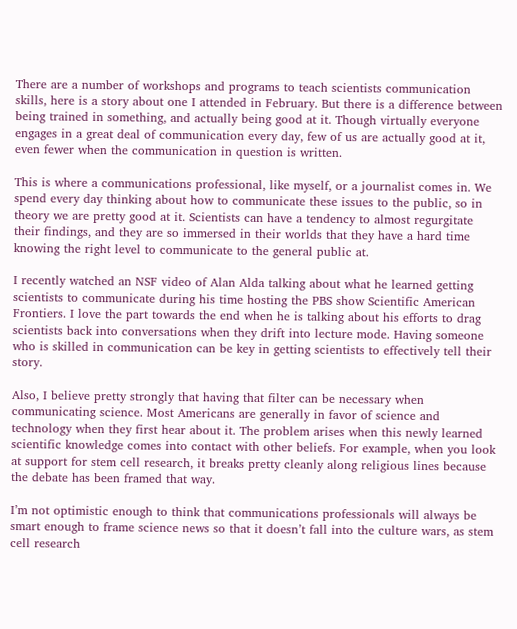There are a number of workshops and programs to teach scientists communication skills, here is a story about one I attended in February. But there is a difference between being trained in something, and actually being good at it. Though virtually everyone engages in a great deal of communication every day, few of us are actually good at it, even fewer when the communication in question is written.

This is where a communications professional, like myself, or a journalist comes in. We spend every day thinking about how to communicate these issues to the public, so in theory we are pretty good at it. Scientists can have a tendency to almost regurgitate their findings, and they are so immersed in their worlds that they have a hard time knowing the right level to communicate to the general public at.

I recently watched an NSF video of Alan Alda talking about what he learned getting scientists to communicate during his time hosting the PBS show Scientific American Frontiers. I love the part towards the end when he is talking about his efforts to drag scientists back into conversations when they drift into lecture mode. Having someone who is skilled in communication can be key in getting scientists to effectively tell their story.

Also, I believe pretty strongly that having that filter can be necessary when communicating science. Most Americans are generally in favor of science and technology when they first hear about it. The problem arises when this newly learned scientific knowledge comes into contact with other beliefs. For example, when you look at support for stem cell research, it breaks pretty cleanly along religious lines because the debate has been framed that way.

I’m not optimistic enough to think that communications professionals will always be smart enough to frame science news so that it doesn’t fall into the culture wars, as stem cell research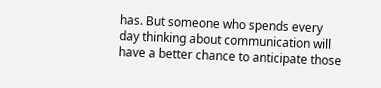has. But someone who spends every day thinking about communication will have a better chance to anticipate those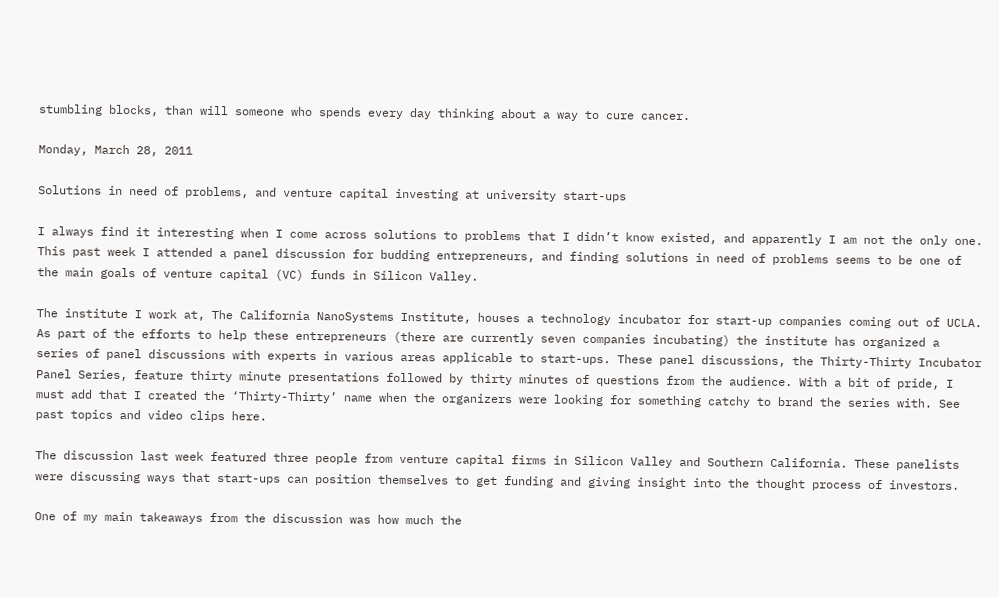stumbling blocks, than will someone who spends every day thinking about a way to cure cancer.

Monday, March 28, 2011

Solutions in need of problems, and venture capital investing at university start-ups

I always find it interesting when I come across solutions to problems that I didn’t know existed, and apparently I am not the only one. This past week I attended a panel discussion for budding entrepreneurs, and finding solutions in need of problems seems to be one of the main goals of venture capital (VC) funds in Silicon Valley.

The institute I work at, The California NanoSystems Institute, houses a technology incubator for start-up companies coming out of UCLA. As part of the efforts to help these entrepreneurs (there are currently seven companies incubating) the institute has organized a series of panel discussions with experts in various areas applicable to start-ups. These panel discussions, the Thirty-Thirty Incubator Panel Series, feature thirty minute presentations followed by thirty minutes of questions from the audience. With a bit of pride, I must add that I created the ‘Thirty-Thirty’ name when the organizers were looking for something catchy to brand the series with. See past topics and video clips here.

The discussion last week featured three people from venture capital firms in Silicon Valley and Southern California. These panelists were discussing ways that start-ups can position themselves to get funding and giving insight into the thought process of investors.

One of my main takeaways from the discussion was how much the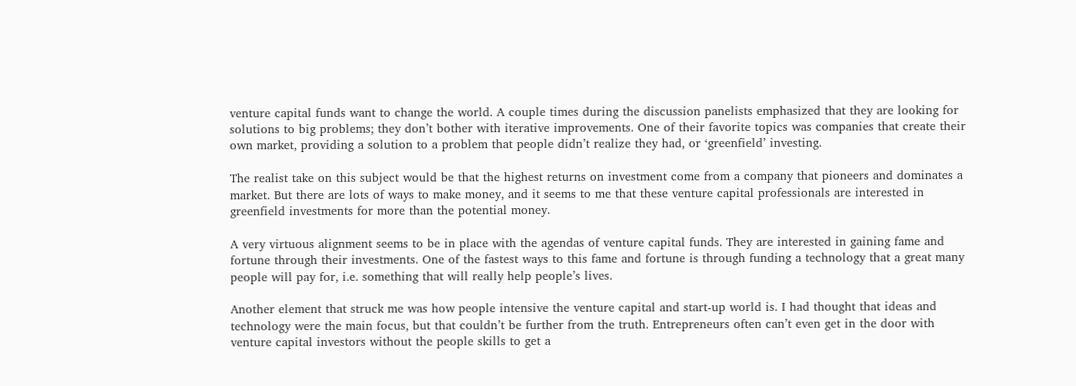venture capital funds want to change the world. A couple times during the discussion panelists emphasized that they are looking for solutions to big problems; they don’t bother with iterative improvements. One of their favorite topics was companies that create their own market, providing a solution to a problem that people didn’t realize they had, or ‘greenfield’ investing.

The realist take on this subject would be that the highest returns on investment come from a company that pioneers and dominates a market. But there are lots of ways to make money, and it seems to me that these venture capital professionals are interested in greenfield investments for more than the potential money.

A very virtuous alignment seems to be in place with the agendas of venture capital funds. They are interested in gaining fame and fortune through their investments. One of the fastest ways to this fame and fortune is through funding a technology that a great many people will pay for, i.e. something that will really help people’s lives.

Another element that struck me was how people intensive the venture capital and start-up world is. I had thought that ideas and technology were the main focus, but that couldn’t be further from the truth. Entrepreneurs often can’t even get in the door with venture capital investors without the people skills to get a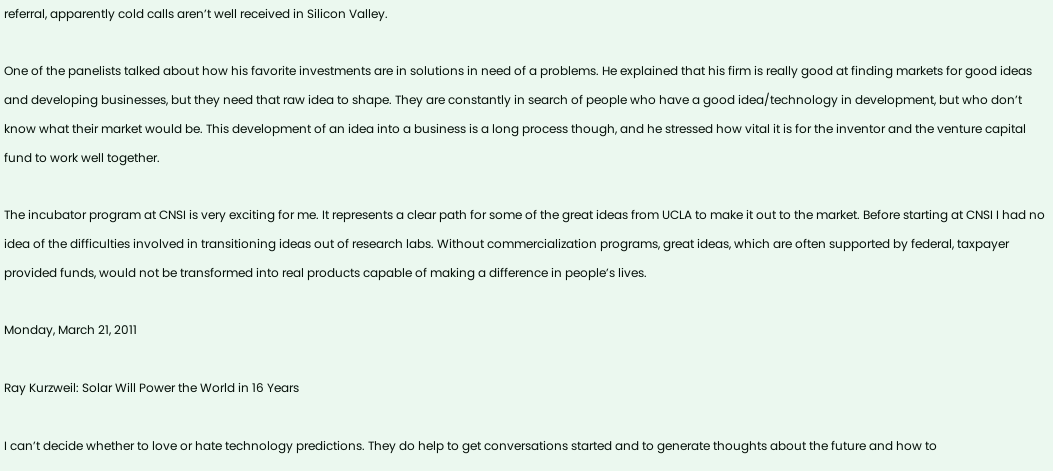referral, apparently cold calls aren’t well received in Silicon Valley.

One of the panelists talked about how his favorite investments are in solutions in need of a problems. He explained that his firm is really good at finding markets for good ideas and developing businesses, but they need that raw idea to shape. They are constantly in search of people who have a good idea/technology in development, but who don’t know what their market would be. This development of an idea into a business is a long process though, and he stressed how vital it is for the inventor and the venture capital fund to work well together.

The incubator program at CNSI is very exciting for me. It represents a clear path for some of the great ideas from UCLA to make it out to the market. Before starting at CNSI I had no idea of the difficulties involved in transitioning ideas out of research labs. Without commercialization programs, great ideas, which are often supported by federal, taxpayer provided funds, would not be transformed into real products capable of making a difference in people’s lives.

Monday, March 21, 2011

Ray Kurzweil: Solar Will Power the World in 16 Years

I can’t decide whether to love or hate technology predictions. They do help to get conversations started and to generate thoughts about the future and how to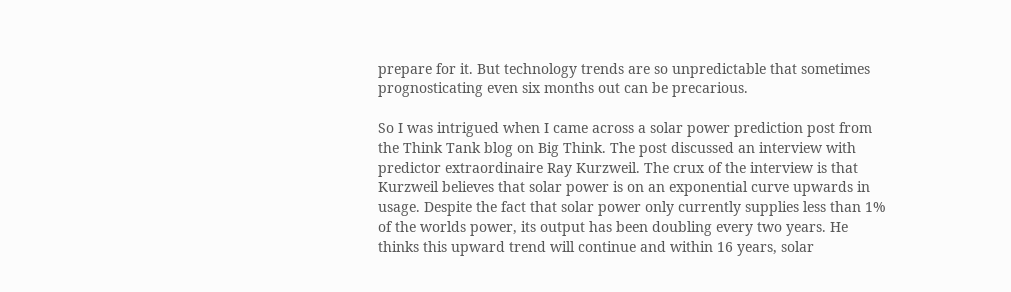prepare for it. But technology trends are so unpredictable that sometimes prognosticating even six months out can be precarious.

So I was intrigued when I came across a solar power prediction post from the Think Tank blog on Big Think. The post discussed an interview with predictor extraordinaire Ray Kurzweil. The crux of the interview is that Kurzweil believes that solar power is on an exponential curve upwards in usage. Despite the fact that solar power only currently supplies less than 1% of the worlds power, its output has been doubling every two years. He thinks this upward trend will continue and within 16 years, solar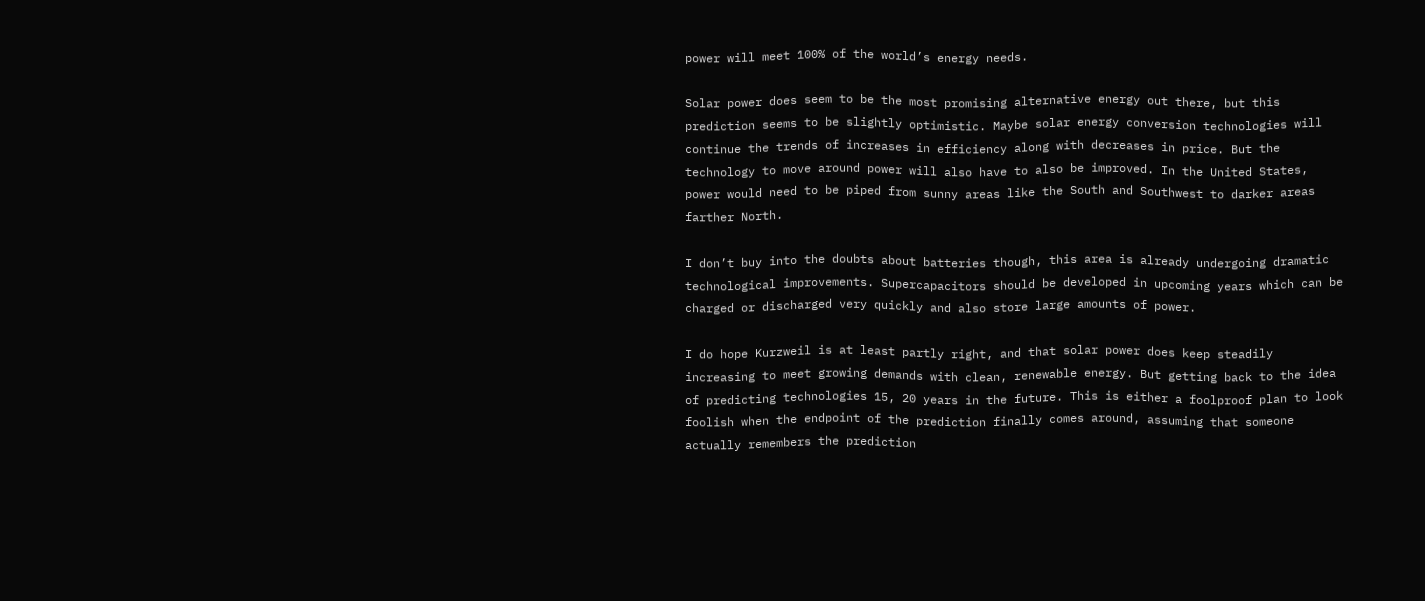power will meet 100% of the world’s energy needs.

Solar power does seem to be the most promising alternative energy out there, but this prediction seems to be slightly optimistic. Maybe solar energy conversion technologies will continue the trends of increases in efficiency along with decreases in price. But the technology to move around power will also have to also be improved. In the United States, power would need to be piped from sunny areas like the South and Southwest to darker areas farther North.

I don’t buy into the doubts about batteries though, this area is already undergoing dramatic technological improvements. Supercapacitors should be developed in upcoming years which can be charged or discharged very quickly and also store large amounts of power.

I do hope Kurzweil is at least partly right, and that solar power does keep steadily increasing to meet growing demands with clean, renewable energy. But getting back to the idea of predicting technologies 15, 20 years in the future. This is either a foolproof plan to look foolish when the endpoint of the prediction finally comes around, assuming that someone actually remembers the prediction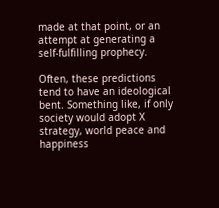made at that point, or an attempt at generating a self-fulfilling prophecy.

Often, these predictions tend to have an ideological bent. Something like, if only society would adopt X strategy, world peace and happiness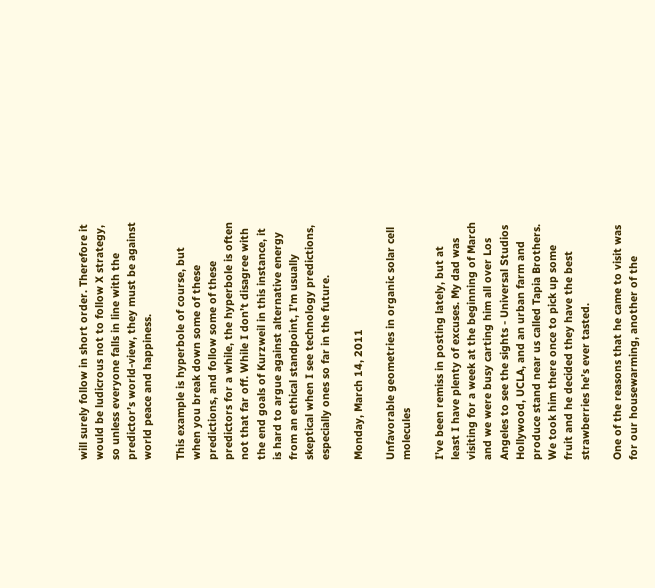will surely follow in short order. Therefore it would be ludicrous not to follow X strategy, so unless everyone falls in line with the predictor’s world-view, they must be against world peace and happiness.

This example is hyperbole of course, but when you break down some of these predictions, and follow some of these predictors for a while, the hyperbole is often not that far off. While I don’t disagree with the end goals of Kurzweil in this instance, it is hard to argue against alternative energy from an ethical standpoint, I’m usually skeptical when I see technology predictions, especially ones so far in the future.

Monday, March 14, 2011

Unfavorable geometries in organic solar cell molecules

I’ve been remiss in posting lately, but at least I have plenty of excuses. My dad was visiting for a week at the beginning of March and we were busy carting him all over Los Angeles to see the sights - Universal Studios Hollywood, UCLA, and an urban farm and produce stand near us called Tapia Brothers. We took him there once to pick up some fruit and he decided they have the best strawberries he’s ever tasted.

One of the reasons that he came to visit was for our housewarming, another of the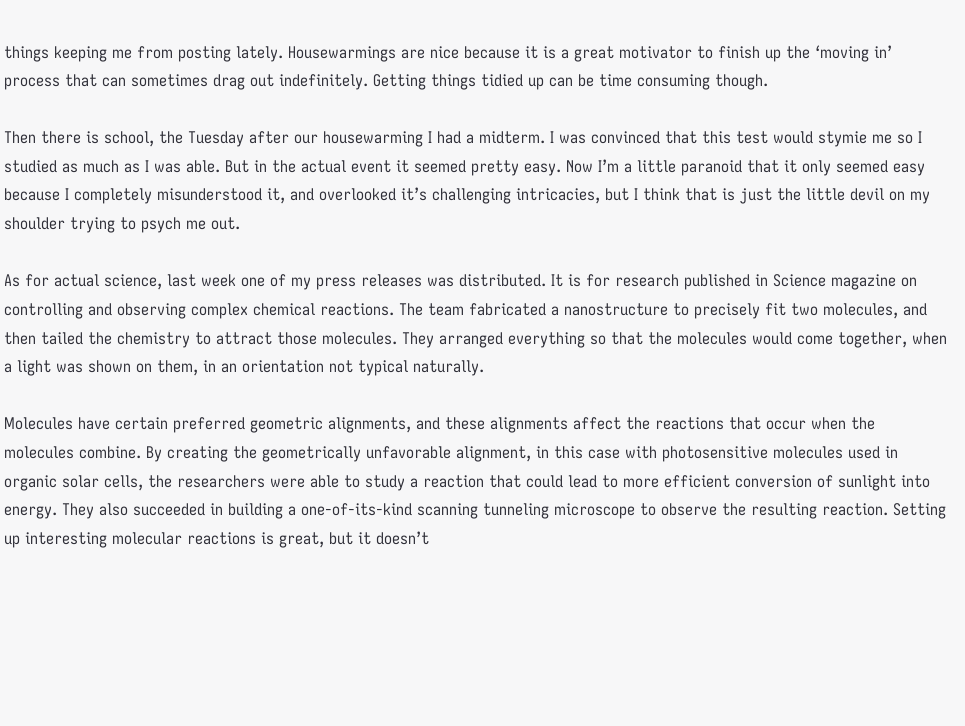things keeping me from posting lately. Housewarmings are nice because it is a great motivator to finish up the ‘moving in’ process that can sometimes drag out indefinitely. Getting things tidied up can be time consuming though.

Then there is school, the Tuesday after our housewarming I had a midterm. I was convinced that this test would stymie me so I studied as much as I was able. But in the actual event it seemed pretty easy. Now I’m a little paranoid that it only seemed easy because I completely misunderstood it, and overlooked it’s challenging intricacies, but I think that is just the little devil on my shoulder trying to psych me out.

As for actual science, last week one of my press releases was distributed. It is for research published in Science magazine on controlling and observing complex chemical reactions. The team fabricated a nanostructure to precisely fit two molecules, and then tailed the chemistry to attract those molecules. They arranged everything so that the molecules would come together, when a light was shown on them, in an orientation not typical naturally.

Molecules have certain preferred geometric alignments, and these alignments affect the reactions that occur when the molecules combine. By creating the geometrically unfavorable alignment, in this case with photosensitive molecules used in organic solar cells, the researchers were able to study a reaction that could lead to more efficient conversion of sunlight into energy. They also succeeded in building a one-of-its-kind scanning tunneling microscope to observe the resulting reaction. Setting up interesting molecular reactions is great, but it doesn’t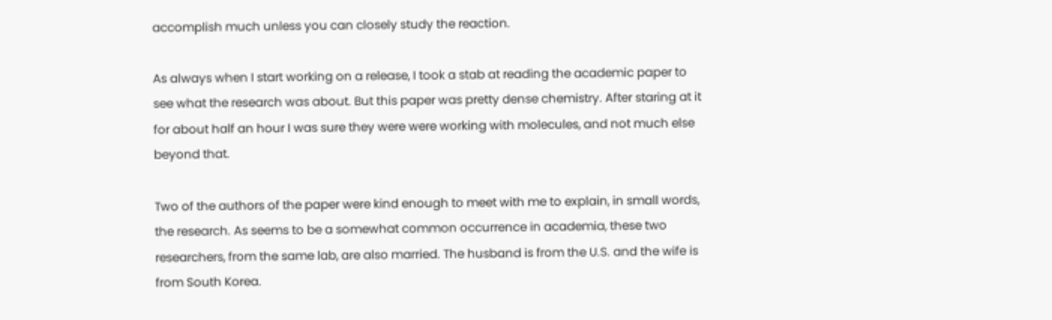accomplish much unless you can closely study the reaction.

As always when I start working on a release, I took a stab at reading the academic paper to see what the research was about. But this paper was pretty dense chemistry. After staring at it for about half an hour I was sure they were were working with molecules, and not much else beyond that.

Two of the authors of the paper were kind enough to meet with me to explain, in small words, the research. As seems to be a somewhat common occurrence in academia, these two researchers, from the same lab, are also married. The husband is from the U.S. and the wife is from South Korea.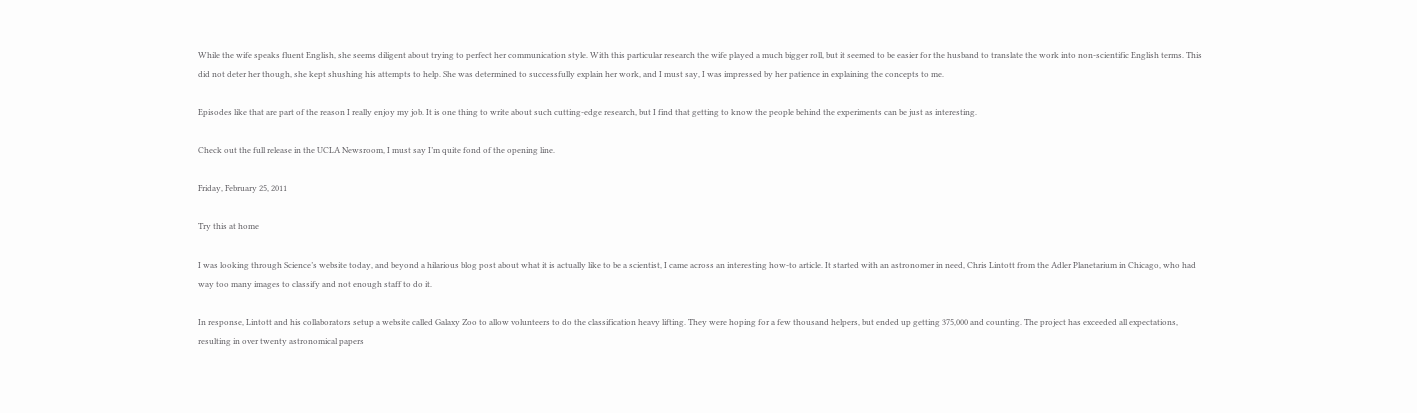While the wife speaks fluent English, she seems diligent about trying to perfect her communication style. With this particular research the wife played a much bigger roll, but it seemed to be easier for the husband to translate the work into non-scientific English terms. This did not deter her though, she kept shushing his attempts to help. She was determined to successfully explain her work, and I must say, I was impressed by her patience in explaining the concepts to me.

Episodes like that are part of the reason I really enjoy my job. It is one thing to write about such cutting-edge research, but I find that getting to know the people behind the experiments can be just as interesting.

Check out the full release in the UCLA Newsroom, I must say I’m quite fond of the opening line.

Friday, February 25, 2011

Try this at home

I was looking through Science’s website today, and beyond a hilarious blog post about what it is actually like to be a scientist, I came across an interesting how-to article. It started with an astronomer in need, Chris Lintott from the Adler Planetarium in Chicago, who had way too many images to classify and not enough staff to do it.

In response, Lintott and his collaborators setup a website called Galaxy Zoo to allow volunteers to do the classification heavy lifting. They were hoping for a few thousand helpers, but ended up getting 375,000 and counting. The project has exceeded all expectations, resulting in over twenty astronomical papers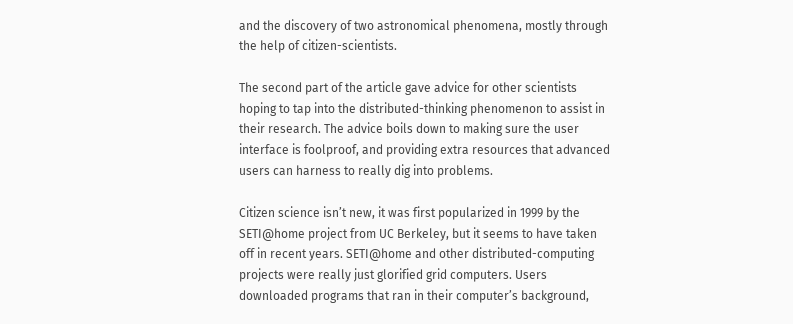and the discovery of two astronomical phenomena, mostly through the help of citizen-scientists.

The second part of the article gave advice for other scientists hoping to tap into the distributed-thinking phenomenon to assist in their research. The advice boils down to making sure the user interface is foolproof, and providing extra resources that advanced users can harness to really dig into problems.

Citizen science isn’t new, it was first popularized in 1999 by the SETI@home project from UC Berkeley, but it seems to have taken off in recent years. SETI@home and other distributed-computing projects were really just glorified grid computers. Users downloaded programs that ran in their computer’s background,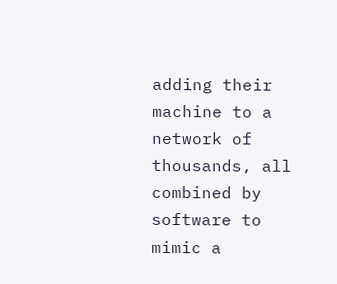adding their machine to a network of thousands, all combined by software to mimic a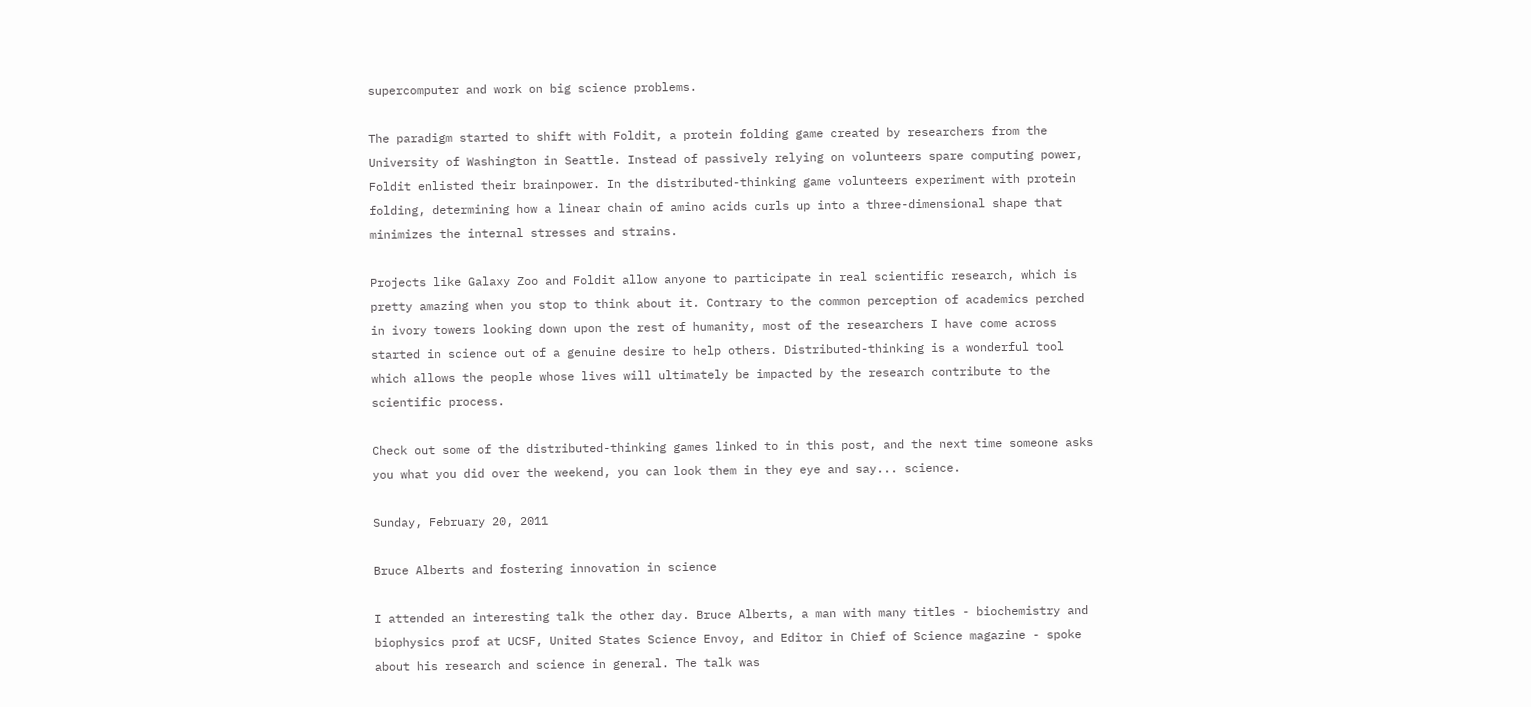supercomputer and work on big science problems.

The paradigm started to shift with Foldit, a protein folding game created by researchers from the University of Washington in Seattle. Instead of passively relying on volunteers spare computing power, Foldit enlisted their brainpower. In the distributed-thinking game volunteers experiment with protein folding, determining how a linear chain of amino acids curls up into a three-dimensional shape that minimizes the internal stresses and strains.

Projects like Galaxy Zoo and Foldit allow anyone to participate in real scientific research, which is pretty amazing when you stop to think about it. Contrary to the common perception of academics perched in ivory towers looking down upon the rest of humanity, most of the researchers I have come across started in science out of a genuine desire to help others. Distributed-thinking is a wonderful tool which allows the people whose lives will ultimately be impacted by the research contribute to the scientific process.

Check out some of the distributed-thinking games linked to in this post, and the next time someone asks you what you did over the weekend, you can look them in they eye and say... science.

Sunday, February 20, 2011

Bruce Alberts and fostering innovation in science

I attended an interesting talk the other day. Bruce Alberts, a man with many titles - biochemistry and biophysics prof at UCSF, United States Science Envoy, and Editor in Chief of Science magazine - spoke about his research and science in general. The talk was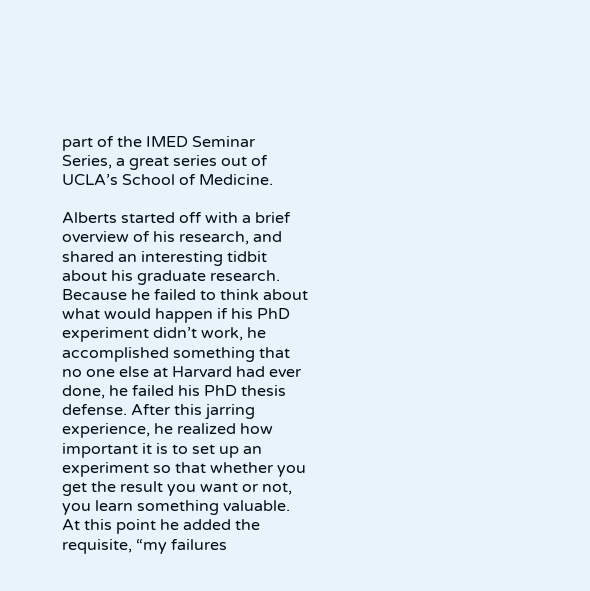part of the IMED Seminar Series, a great series out of UCLA’s School of Medicine.

Alberts started off with a brief overview of his research, and shared an interesting tidbit about his graduate research. Because he failed to think about what would happen if his PhD experiment didn’t work, he accomplished something that no one else at Harvard had ever done, he failed his PhD thesis defense. After this jarring experience, he realized how important it is to set up an experiment so that whether you get the result you want or not, you learn something valuable. At this point he added the requisite, “my failures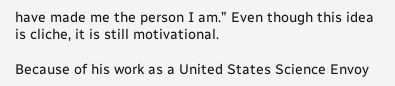have made me the person I am.” Even though this idea is cliche, it is still motivational.

Because of his work as a United States Science Envoy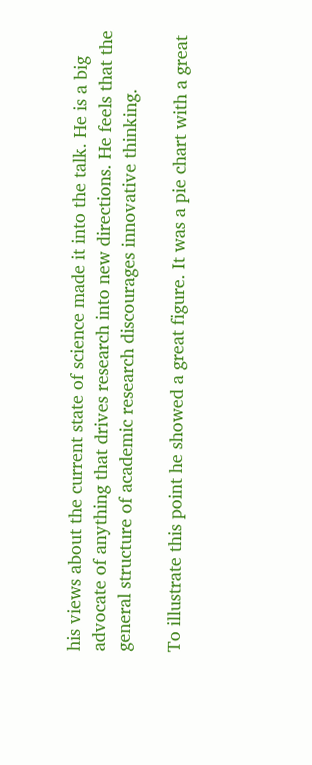his views about the current state of science made it into the talk. He is a big advocate of anything that drives research into new directions. He feels that the general structure of academic research discourages innovative thinking.

To illustrate this point he showed a great figure. It was a pie chart with a great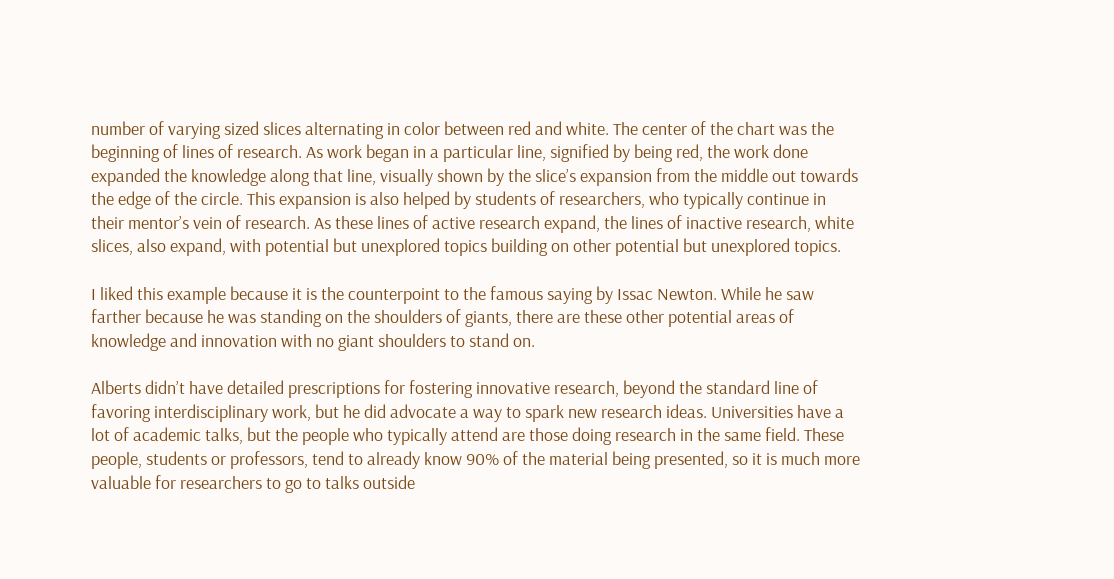number of varying sized slices alternating in color between red and white. The center of the chart was the beginning of lines of research. As work began in a particular line, signified by being red, the work done expanded the knowledge along that line, visually shown by the slice’s expansion from the middle out towards the edge of the circle. This expansion is also helped by students of researchers, who typically continue in their mentor’s vein of research. As these lines of active research expand, the lines of inactive research, white slices, also expand, with potential but unexplored topics building on other potential but unexplored topics.

I liked this example because it is the counterpoint to the famous saying by Issac Newton. While he saw farther because he was standing on the shoulders of giants, there are these other potential areas of knowledge and innovation with no giant shoulders to stand on.

Alberts didn’t have detailed prescriptions for fostering innovative research, beyond the standard line of favoring interdisciplinary work, but he did advocate a way to spark new research ideas. Universities have a lot of academic talks, but the people who typically attend are those doing research in the same field. These people, students or professors, tend to already know 90% of the material being presented, so it is much more valuable for researchers to go to talks outside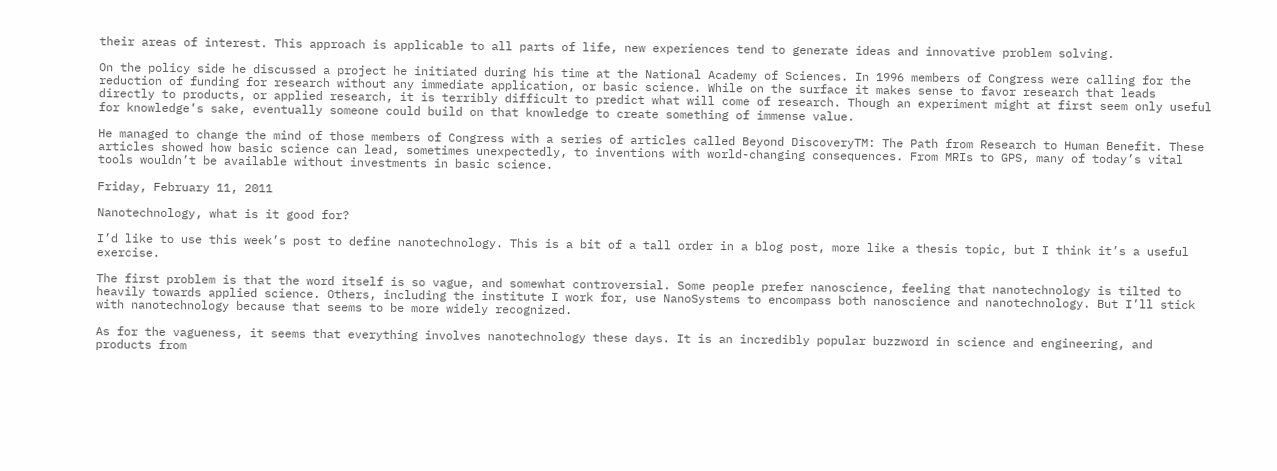their areas of interest. This approach is applicable to all parts of life, new experiences tend to generate ideas and innovative problem solving.

On the policy side he discussed a project he initiated during his time at the National Academy of Sciences. In 1996 members of Congress were calling for the reduction of funding for research without any immediate application, or basic science. While on the surface it makes sense to favor research that leads directly to products, or applied research, it is terribly difficult to predict what will come of research. Though an experiment might at first seem only useful for knowledge’s sake, eventually someone could build on that knowledge to create something of immense value.

He managed to change the mind of those members of Congress with a series of articles called Beyond DiscoveryTM: The Path from Research to Human Benefit. These articles showed how basic science can lead, sometimes unexpectedly, to inventions with world-changing consequences. From MRIs to GPS, many of today’s vital tools wouldn’t be available without investments in basic science.

Friday, February 11, 2011

Nanotechnology, what is it good for?

I’d like to use this week’s post to define nanotechnology. This is a bit of a tall order in a blog post, more like a thesis topic, but I think it’s a useful exercise.

The first problem is that the word itself is so vague, and somewhat controversial. Some people prefer nanoscience, feeling that nanotechnology is tilted to heavily towards applied science. Others, including the institute I work for, use NanoSystems to encompass both nanoscience and nanotechnology. But I’ll stick with nanotechnology because that seems to be more widely recognized.

As for the vagueness, it seems that everything involves nanotechnology these days. It is an incredibly popular buzzword in science and engineering, and products from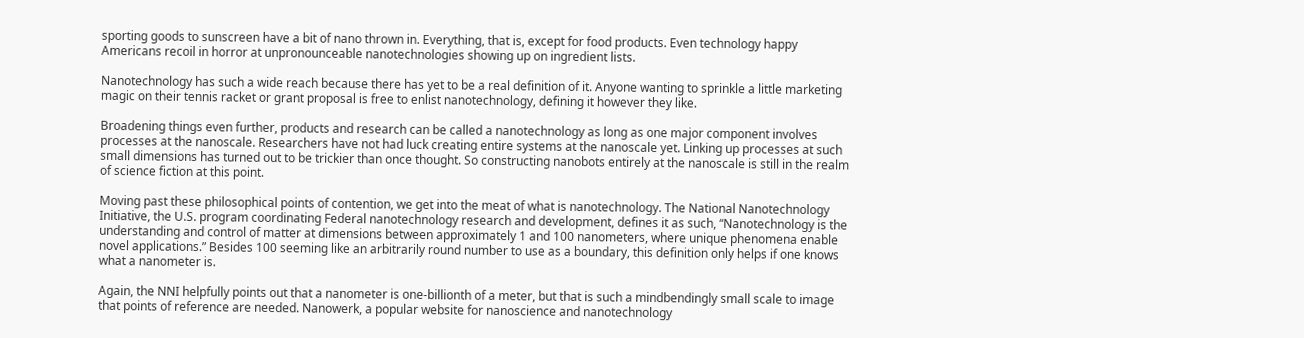sporting goods to sunscreen have a bit of nano thrown in. Everything, that is, except for food products. Even technology happy Americans recoil in horror at unpronounceable nanotechnologies showing up on ingredient lists.

Nanotechnology has such a wide reach because there has yet to be a real definition of it. Anyone wanting to sprinkle a little marketing magic on their tennis racket or grant proposal is free to enlist nanotechnology, defining it however they like.

Broadening things even further, products and research can be called a nanotechnology as long as one major component involves processes at the nanoscale. Researchers have not had luck creating entire systems at the nanoscale yet. Linking up processes at such small dimensions has turned out to be trickier than once thought. So constructing nanobots entirely at the nanoscale is still in the realm of science fiction at this point.

Moving past these philosophical points of contention, we get into the meat of what is nanotechnology. The National Nanotechnology Initiative, the U.S. program coordinating Federal nanotechnology research and development, defines it as such, “Nanotechnology is the understanding and control of matter at dimensions between approximately 1 and 100 nanometers, where unique phenomena enable novel applications.” Besides 100 seeming like an arbitrarily round number to use as a boundary, this definition only helps if one knows what a nanometer is.

Again, the NNI helpfully points out that a nanometer is one-billionth of a meter, but that is such a mindbendingly small scale to image that points of reference are needed. Nanowerk, a popular website for nanoscience and nanotechnology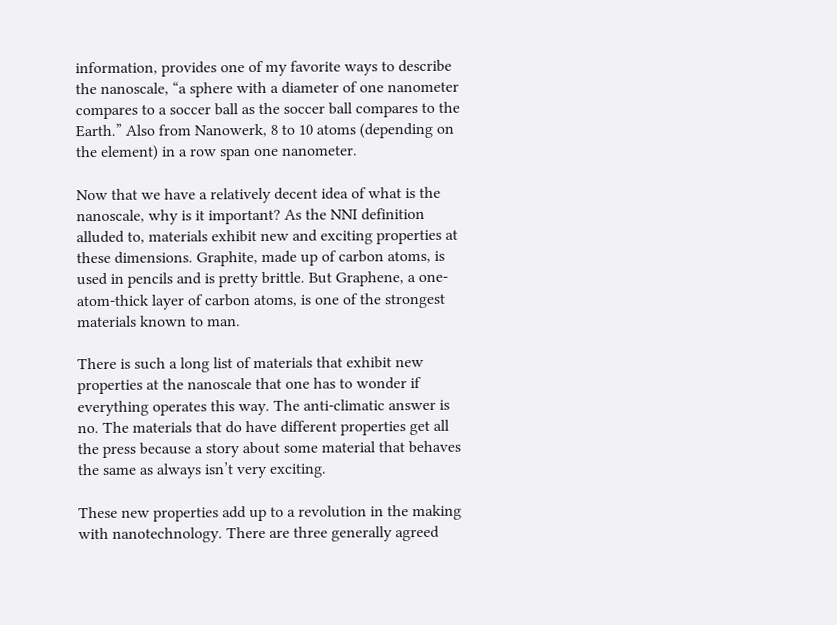information, provides one of my favorite ways to describe the nanoscale, “a sphere with a diameter of one nanometer compares to a soccer ball as the soccer ball compares to the Earth.” Also from Nanowerk, 8 to 10 atoms (depending on the element) in a row span one nanometer.

Now that we have a relatively decent idea of what is the nanoscale, why is it important? As the NNI definition alluded to, materials exhibit new and exciting properties at these dimensions. Graphite, made up of carbon atoms, is used in pencils and is pretty brittle. But Graphene, a one-atom-thick layer of carbon atoms, is one of the strongest materials known to man.

There is such a long list of materials that exhibit new properties at the nanoscale that one has to wonder if everything operates this way. The anti-climatic answer is no. The materials that do have different properties get all the press because a story about some material that behaves the same as always isn’t very exciting.

These new properties add up to a revolution in the making with nanotechnology. There are three generally agreed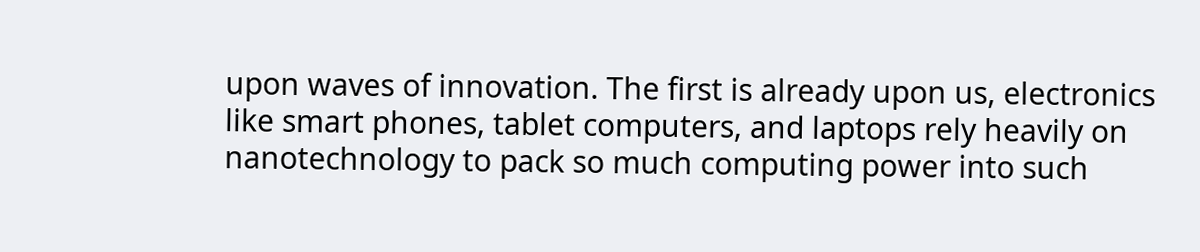upon waves of innovation. The first is already upon us, electronics like smart phones, tablet computers, and laptops rely heavily on nanotechnology to pack so much computing power into such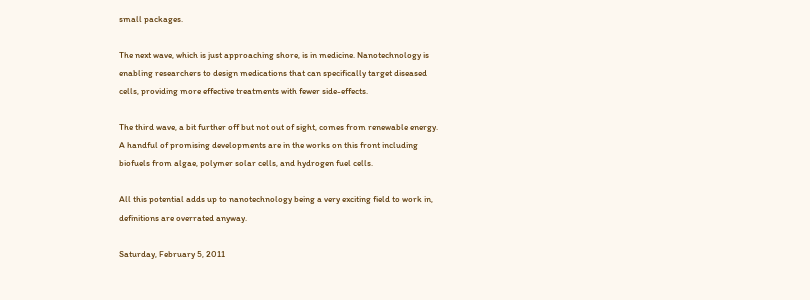small packages.

The next wave, which is just approaching shore, is in medicine. Nanotechnology is enabling researchers to design medications that can specifically target diseased cells, providing more effective treatments with fewer side-effects.

The third wave, a bit further off but not out of sight, comes from renewable energy. A handful of promising developments are in the works on this front including biofuels from algae, polymer solar cells, and hydrogen fuel cells.

All this potential adds up to nanotechnology being a very exciting field to work in, definitions are overrated anyway.

Saturday, February 5, 2011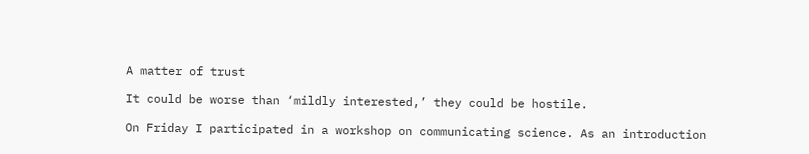A matter of trust

It could be worse than ‘mildly interested,’ they could be hostile.

On Friday I participated in a workshop on communicating science. As an introduction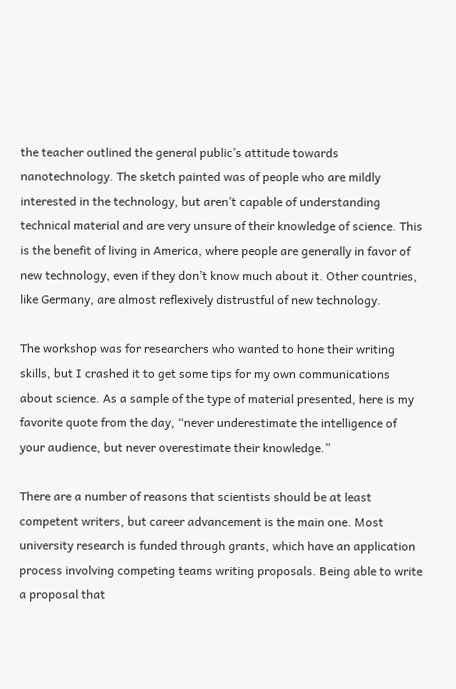the teacher outlined the general public’s attitude towards nanotechnology. The sketch painted was of people who are mildly interested in the technology, but aren’t capable of understanding technical material and are very unsure of their knowledge of science. This is the benefit of living in America, where people are generally in favor of new technology, even if they don’t know much about it. Other countries, like Germany, are almost reflexively distrustful of new technology.

The workshop was for researchers who wanted to hone their writing skills, but I crashed it to get some tips for my own communications about science. As a sample of the type of material presented, here is my favorite quote from the day, “never underestimate the intelligence of your audience, but never overestimate their knowledge.”

There are a number of reasons that scientists should be at least competent writers, but career advancement is the main one. Most university research is funded through grants, which have an application process involving competing teams writing proposals. Being able to write a proposal that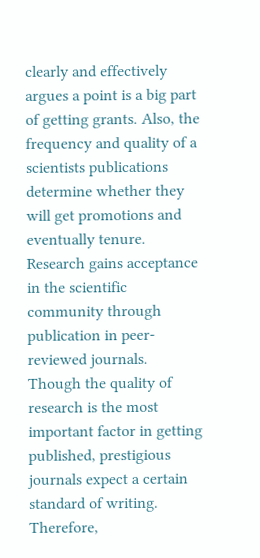clearly and effectively argues a point is a big part of getting grants. Also, the frequency and quality of a scientists publications determine whether they will get promotions and eventually tenure. Research gains acceptance in the scientific community through publication in peer-reviewed journals. Though the quality of research is the most important factor in getting published, prestigious journals expect a certain standard of writing. Therefore,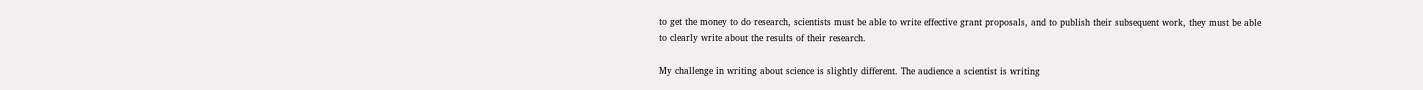to get the money to do research, scientists must be able to write effective grant proposals, and to publish their subsequent work, they must be able to clearly write about the results of their research.

My challenge in writing about science is slightly different. The audience a scientist is writing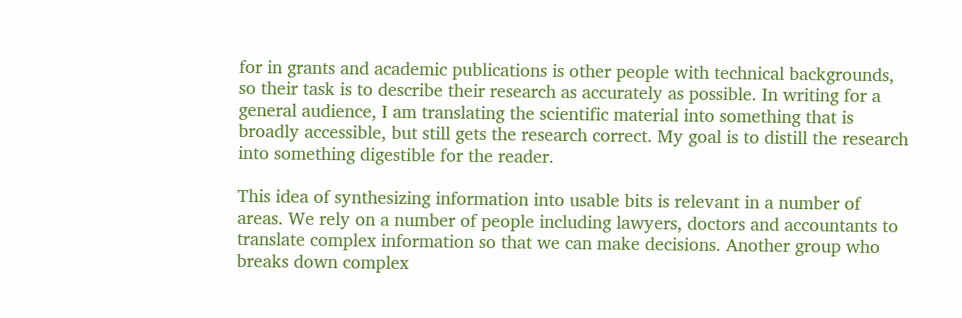for in grants and academic publications is other people with technical backgrounds, so their task is to describe their research as accurately as possible. In writing for a general audience, I am translating the scientific material into something that is broadly accessible, but still gets the research correct. My goal is to distill the research into something digestible for the reader.

This idea of synthesizing information into usable bits is relevant in a number of areas. We rely on a number of people including lawyers, doctors and accountants to translate complex information so that we can make decisions. Another group who breaks down complex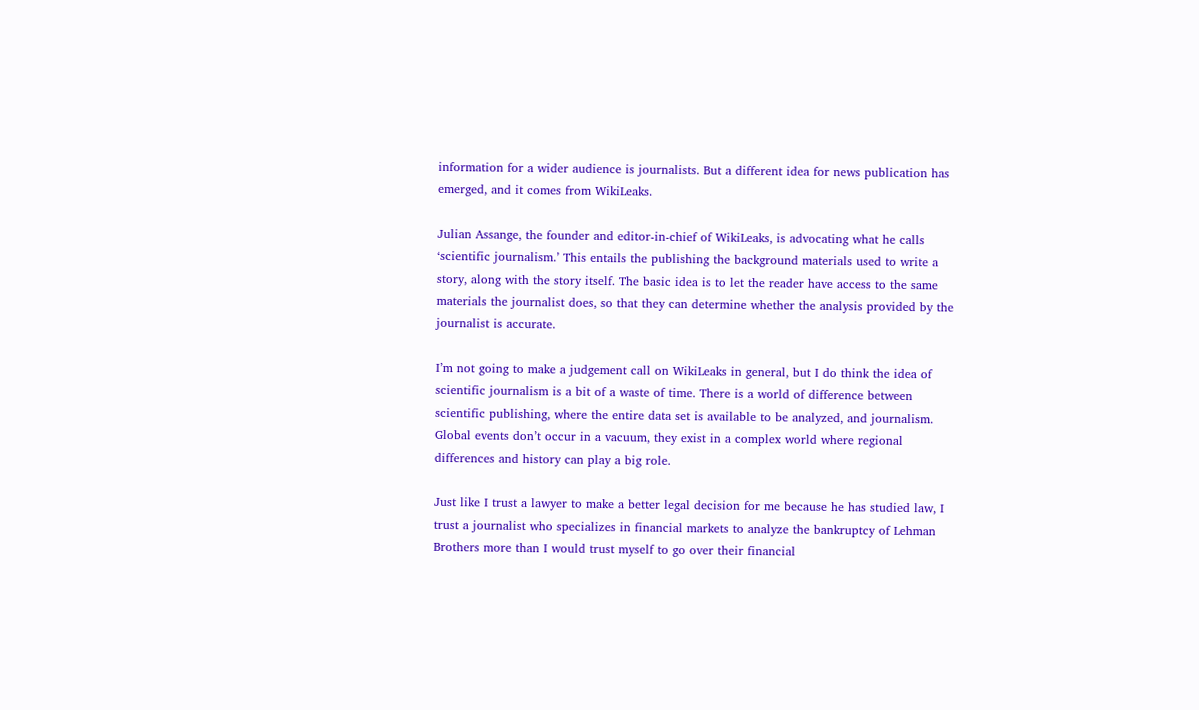information for a wider audience is journalists. But a different idea for news publication has emerged, and it comes from WikiLeaks.

Julian Assange, the founder and editor-in-chief of WikiLeaks, is advocating what he calls ‘scientific journalism.’ This entails the publishing the background materials used to write a story, along with the story itself. The basic idea is to let the reader have access to the same materials the journalist does, so that they can determine whether the analysis provided by the journalist is accurate.

I’m not going to make a judgement call on WikiLeaks in general, but I do think the idea of scientific journalism is a bit of a waste of time. There is a world of difference between scientific publishing, where the entire data set is available to be analyzed, and journalism. Global events don’t occur in a vacuum, they exist in a complex world where regional differences and history can play a big role.

Just like I trust a lawyer to make a better legal decision for me because he has studied law, I trust a journalist who specializes in financial markets to analyze the bankruptcy of Lehman Brothers more than I would trust myself to go over their financial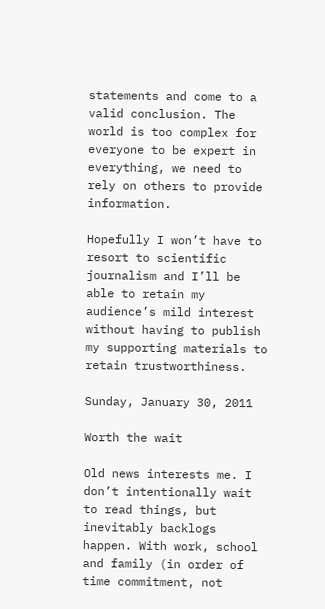statements and come to a valid conclusion. The world is too complex for everyone to be expert in everything, we need to rely on others to provide information.

Hopefully I won’t have to resort to scientific journalism and I’ll be able to retain my audience’s mild interest without having to publish my supporting materials to retain trustworthiness.

Sunday, January 30, 2011

Worth the wait

Old news interests me. I don’t intentionally wait to read things, but inevitably backlogs happen. With work, school and family (in order of time commitment, not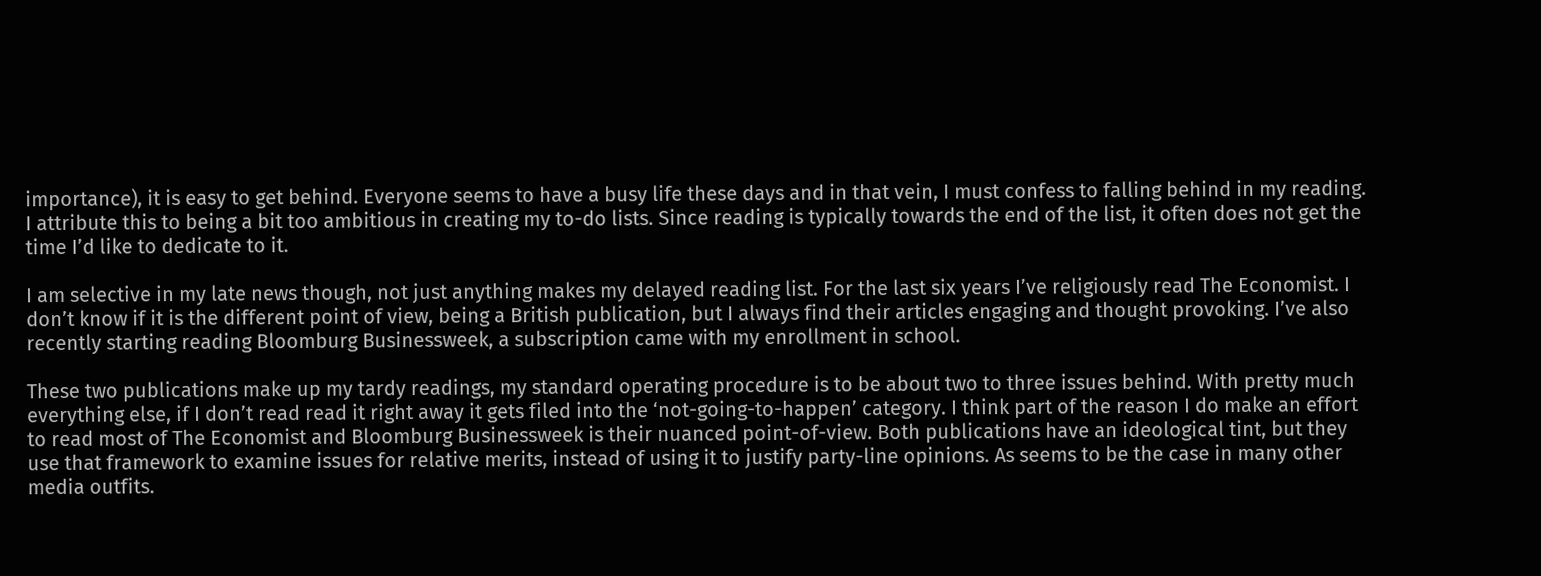importance), it is easy to get behind. Everyone seems to have a busy life these days and in that vein, I must confess to falling behind in my reading. I attribute this to being a bit too ambitious in creating my to-do lists. Since reading is typically towards the end of the list, it often does not get the time I’d like to dedicate to it.

I am selective in my late news though, not just anything makes my delayed reading list. For the last six years I’ve religiously read The Economist. I don’t know if it is the different point of view, being a British publication, but I always find their articles engaging and thought provoking. I’ve also recently starting reading Bloomburg Businessweek, a subscription came with my enrollment in school.

These two publications make up my tardy readings, my standard operating procedure is to be about two to three issues behind. With pretty much everything else, if I don’t read read it right away it gets filed into the ‘not-going-to-happen’ category. I think part of the reason I do make an effort to read most of The Economist and Bloomburg Businessweek is their nuanced point-of-view. Both publications have an ideological tint, but they use that framework to examine issues for relative merits, instead of using it to justify party-line opinions. As seems to be the case in many other media outfits.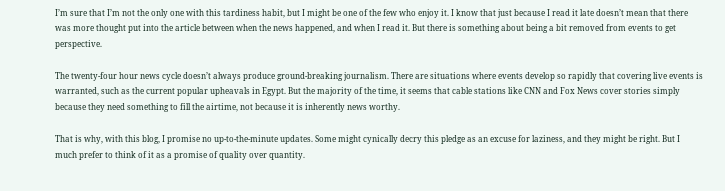I’m sure that I’m not the only one with this tardiness habit, but I might be one of the few who enjoy it. I know that just because I read it late doesn’t mean that there was more thought put into the article between when the news happened, and when I read it. But there is something about being a bit removed from events to get perspective.

The twenty-four hour news cycle doesn’t always produce ground-breaking journalism. There are situations where events develop so rapidly that covering live events is warranted, such as the current popular upheavals in Egypt. But the majority of the time, it seems that cable stations like CNN and Fox News cover stories simply because they need something to fill the airtime, not because it is inherently news worthy.

That is why, with this blog, I promise no up-to-the-minute updates. Some might cynically decry this pledge as an excuse for laziness, and they might be right. But I much prefer to think of it as a promise of quality over quantity.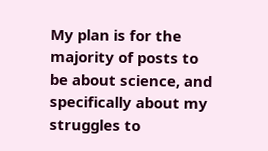My plan is for the majority of posts to be about science, and specifically about my struggles to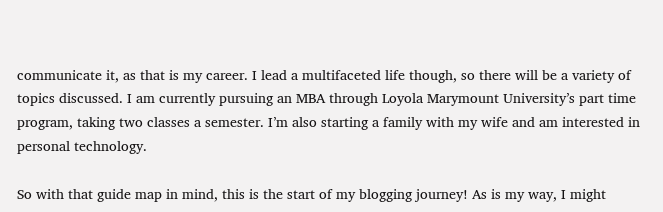communicate it, as that is my career. I lead a multifaceted life though, so there will be a variety of topics discussed. I am currently pursuing an MBA through Loyola Marymount University’s part time program, taking two classes a semester. I’m also starting a family with my wife and am interested in personal technology.

So with that guide map in mind, this is the start of my blogging journey! As is my way, I might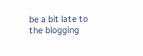be a bit late to the blogging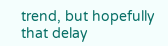trend, but hopefully that delay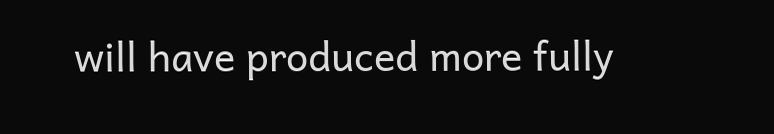will have produced more fully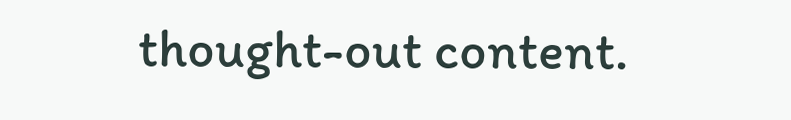thought-out content.